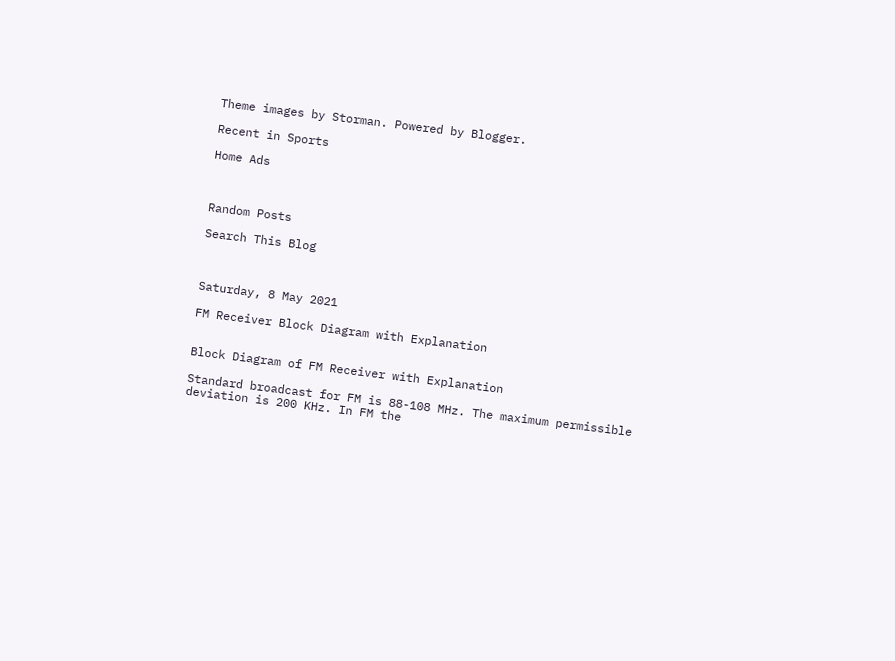Theme images by Storman. Powered by Blogger.

Recent in Sports

Home Ads



Random Posts

Search This Blog



Saturday, 8 May 2021

FM Receiver Block Diagram with Explanation


Block Diagram of FM Receiver with Explanation

Standard broadcast for FM is 88-108 MHz. The maximum permissible deviation is 200 KHz. In FM the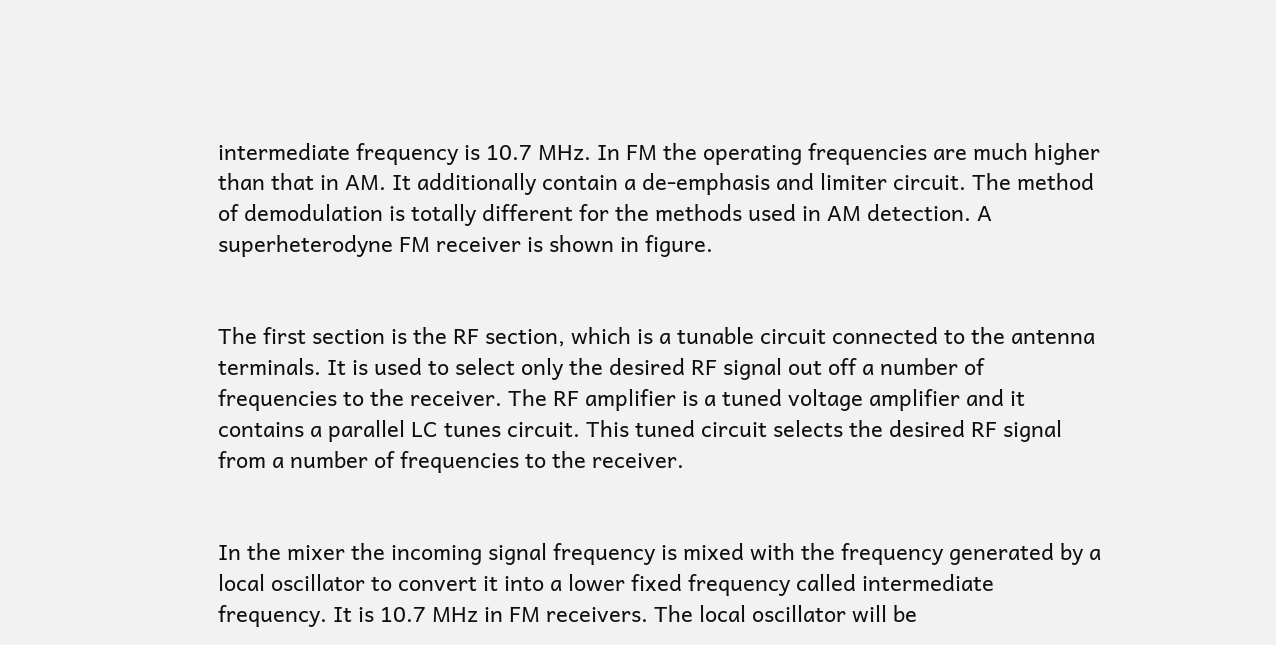intermediate frequency is 10.7 MHz. In FM the operating frequencies are much higher than that in AM. It additionally contain a de-emphasis and limiter circuit. The method of demodulation is totally different for the methods used in AM detection. A superheterodyne FM receiver is shown in figure.


The first section is the RF section, which is a tunable circuit connected to the antenna terminals. It is used to select only the desired RF signal out off a number of frequencies to the receiver. The RF amplifier is a tuned voltage amplifier and it contains a parallel LC tunes circuit. This tuned circuit selects the desired RF signal from a number of frequencies to the receiver.


In the mixer the incoming signal frequency is mixed with the frequency generated by a local oscillator to convert it into a lower fixed frequency called intermediate frequency. It is 10.7 MHz in FM receivers. The local oscillator will be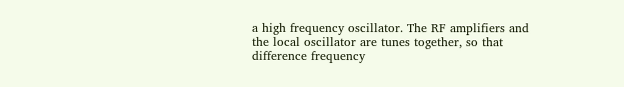a high frequency oscillator. The RF amplifiers and the local oscillator are tunes together, so that difference frequency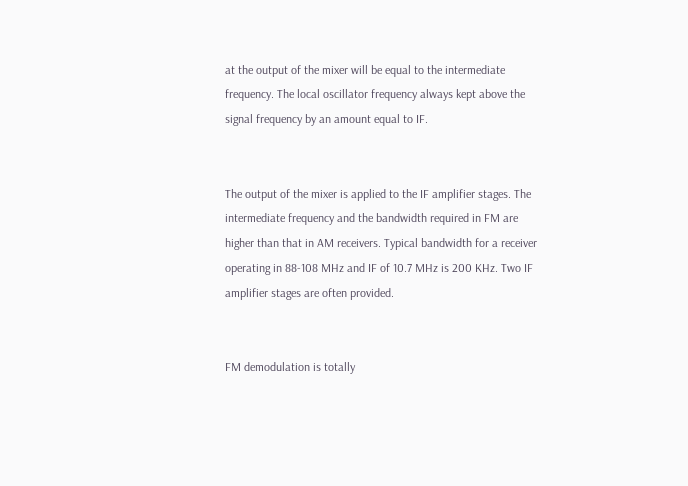at the output of the mixer will be equal to the intermediate frequency. The local oscillator frequency always kept above the signal frequency by an amount equal to IF.


The output of the mixer is applied to the IF amplifier stages. The intermediate frequency and the bandwidth required in FM are higher than that in AM receivers. Typical bandwidth for a receiver operating in 88-108 MHz and IF of 10.7 MHz is 200 KHz. Two IF amplifier stages are often provided.


FM demodulation is totally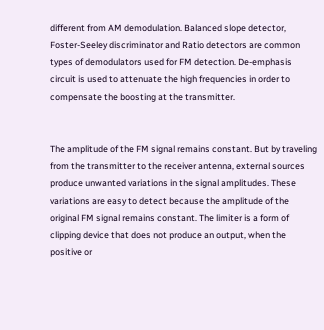different from AM demodulation. Balanced slope detector, Foster-Seeley discriminator and Ratio detectors are common types of demodulators used for FM detection. De-emphasis circuit is used to attenuate the high frequencies in order to compensate the boosting at the transmitter.


The amplitude of the FM signal remains constant. But by traveling from the transmitter to the receiver antenna, external sources produce unwanted variations in the signal amplitudes. These variations are easy to detect because the amplitude of the original FM signal remains constant. The limiter is a form of clipping device that does not produce an output, when the positive or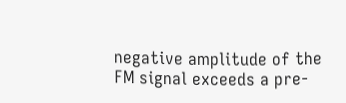negative amplitude of the FM signal exceeds a pre-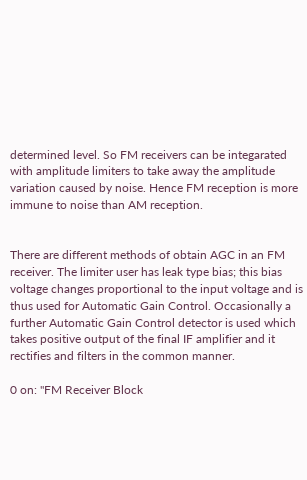determined level. So FM receivers can be integarated with amplitude limiters to take away the amplitude variation caused by noise. Hence FM reception is more immune to noise than AM reception.


There are different methods of obtain AGC in an FM receiver. The limiter user has leak type bias; this bias voltage changes proportional to the input voltage and is thus used for Automatic Gain Control. Occasionally a further Automatic Gain Control detector is used which takes positive output of the final IF amplifier and it rectifies and filters in the common manner.

0 on: "FM Receiver Block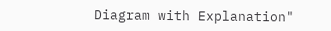Diagram with Explanation"